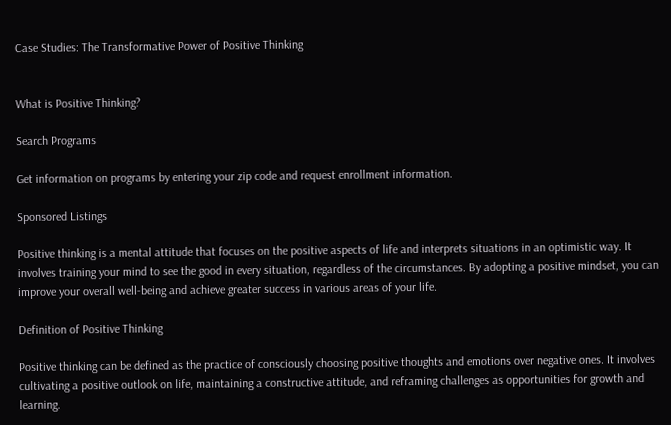Case Studies: The Transformative Power of Positive Thinking


What is Positive Thinking?

Search Programs

Get information on programs by entering your zip code and request enrollment information.

Sponsored Listings

Positive thinking is a mental attitude that focuses on the positive aspects of life and interprets situations in an optimistic way. It involves training your mind to see the good in every situation, regardless of the circumstances. By adopting a positive mindset, you can improve your overall well-being and achieve greater success in various areas of your life.

Definition of Positive Thinking

Positive thinking can be defined as the practice of consciously choosing positive thoughts and emotions over negative ones. It involves cultivating a positive outlook on life, maintaining a constructive attitude, and reframing challenges as opportunities for growth and learning.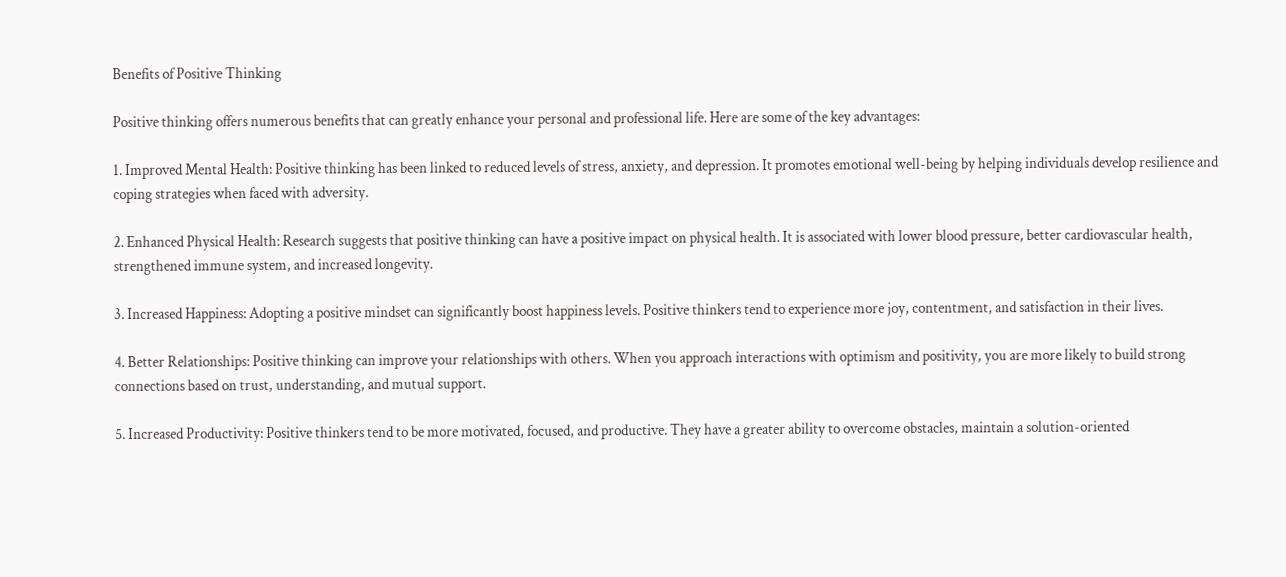Benefits of Positive Thinking

Positive thinking offers numerous benefits that can greatly enhance your personal and professional life. Here are some of the key advantages:

1. Improved Mental Health: Positive thinking has been linked to reduced levels of stress, anxiety, and depression. It promotes emotional well-being by helping individuals develop resilience and coping strategies when faced with adversity.

2. Enhanced Physical Health: Research suggests that positive thinking can have a positive impact on physical health. It is associated with lower blood pressure, better cardiovascular health, strengthened immune system, and increased longevity.

3. Increased Happiness: Adopting a positive mindset can significantly boost happiness levels. Positive thinkers tend to experience more joy, contentment, and satisfaction in their lives.

4. Better Relationships: Positive thinking can improve your relationships with others. When you approach interactions with optimism and positivity, you are more likely to build strong connections based on trust, understanding, and mutual support.

5. Increased Productivity: Positive thinkers tend to be more motivated, focused, and productive. They have a greater ability to overcome obstacles, maintain a solution-oriented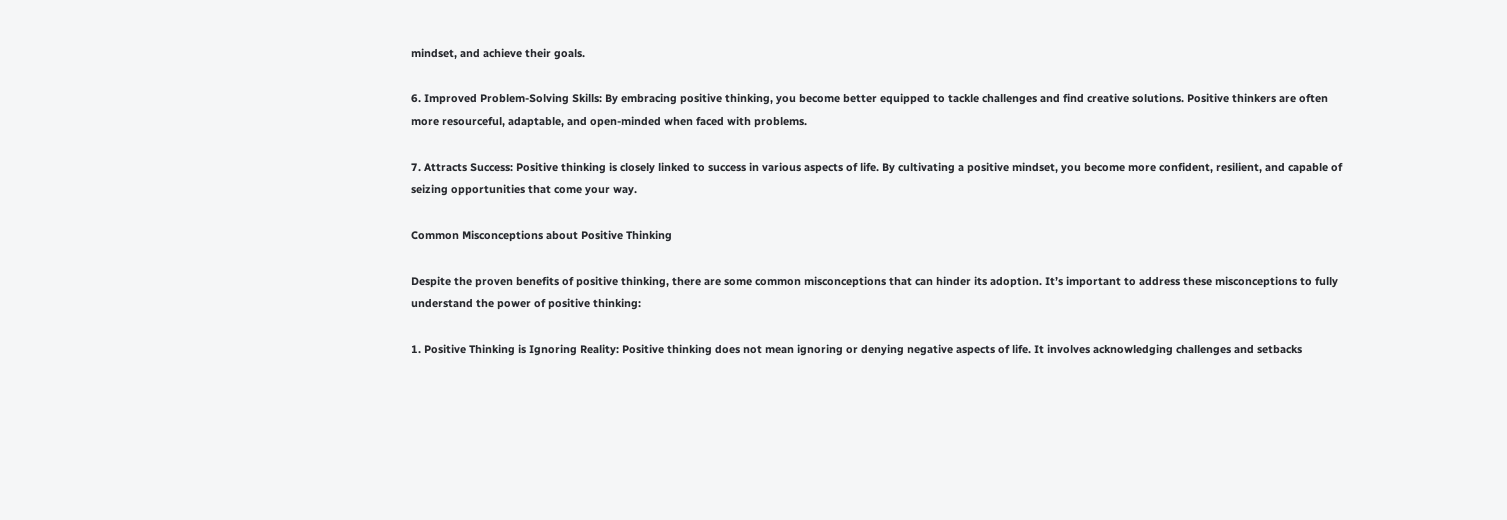mindset, and achieve their goals.

6. Improved Problem-Solving Skills: By embracing positive thinking, you become better equipped to tackle challenges and find creative solutions. Positive thinkers are often more resourceful, adaptable, and open-minded when faced with problems.

7. Attracts Success: Positive thinking is closely linked to success in various aspects of life. By cultivating a positive mindset, you become more confident, resilient, and capable of seizing opportunities that come your way.

Common Misconceptions about Positive Thinking

Despite the proven benefits of positive thinking, there are some common misconceptions that can hinder its adoption. It’s important to address these misconceptions to fully understand the power of positive thinking:

1. Positive Thinking is Ignoring Reality: Positive thinking does not mean ignoring or denying negative aspects of life. It involves acknowledging challenges and setbacks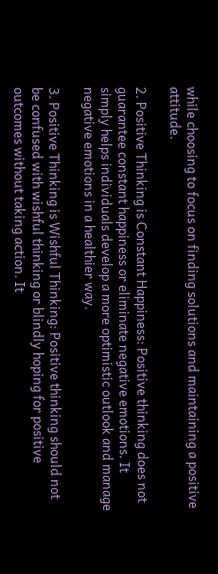while choosing to focus on finding solutions and maintaining a positive attitude.

2. Positive Thinking is Constant Happiness: Positive thinking does not guarantee constant happiness or eliminate negative emotions. It simply helps individuals develop a more optimistic outlook and manage negative emotions in a healthier way.

3. Positive Thinking is Wishful Thinking: Positive thinking should not be confused with wishful thinking or blindly hoping for positive outcomes without taking action. It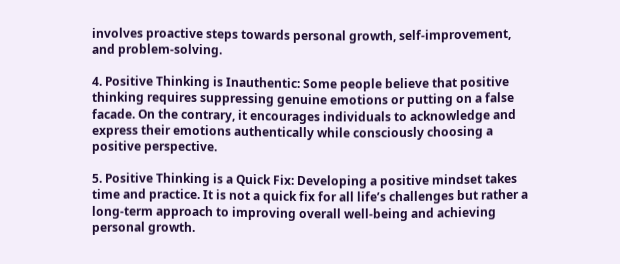involves proactive steps towards personal growth, self-improvement, and problem-solving.

4. Positive Thinking is Inauthentic: Some people believe that positive thinking requires suppressing genuine emotions or putting on a false facade. On the contrary, it encourages individuals to acknowledge and express their emotions authentically while consciously choosing a positive perspective.

5. Positive Thinking is a Quick Fix: Developing a positive mindset takes time and practice. It is not a quick fix for all life’s challenges but rather a long-term approach to improving overall well-being and achieving personal growth.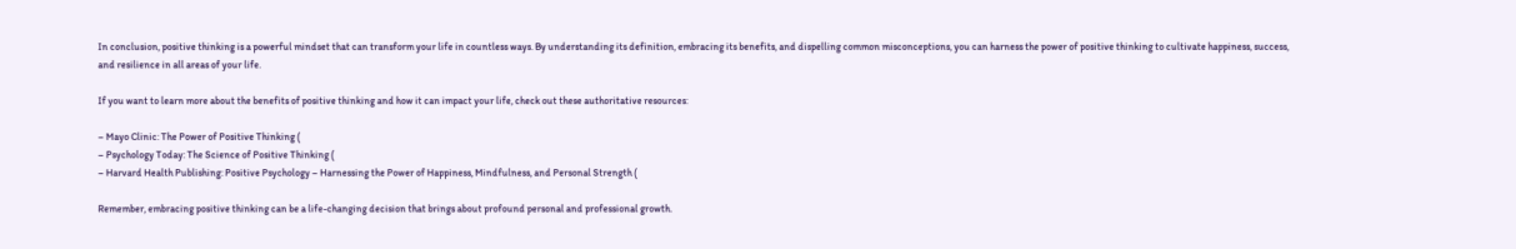In conclusion, positive thinking is a powerful mindset that can transform your life in countless ways. By understanding its definition, embracing its benefits, and dispelling common misconceptions, you can harness the power of positive thinking to cultivate happiness, success, and resilience in all areas of your life.

If you want to learn more about the benefits of positive thinking and how it can impact your life, check out these authoritative resources:

– Mayo Clinic: The Power of Positive Thinking (
– Psychology Today: The Science of Positive Thinking (
– Harvard Health Publishing: Positive Psychology – Harnessing the Power of Happiness, Mindfulness, and Personal Strength (

Remember, embracing positive thinking can be a life-changing decision that brings about profound personal and professional growth.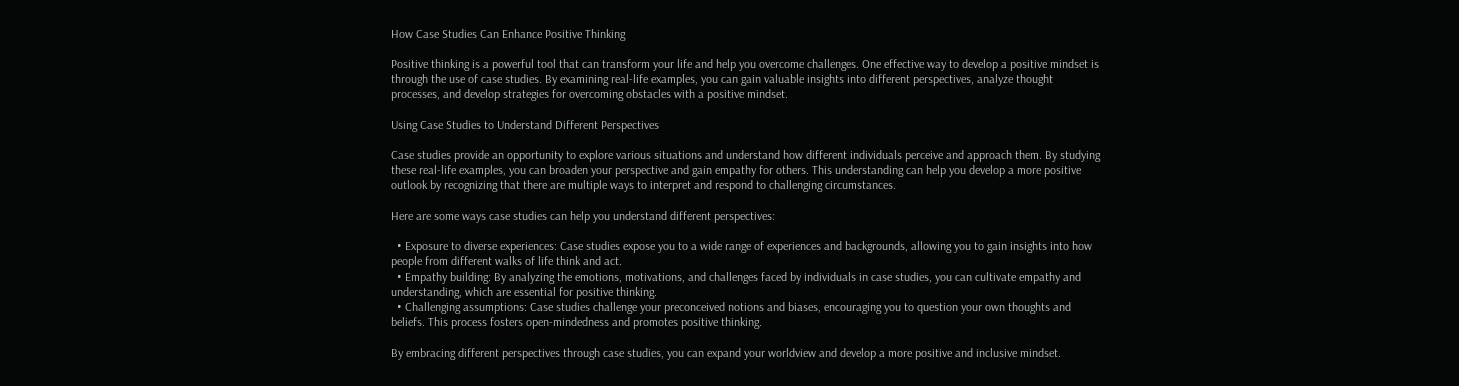How Case Studies Can Enhance Positive Thinking

Positive thinking is a powerful tool that can transform your life and help you overcome challenges. One effective way to develop a positive mindset is through the use of case studies. By examining real-life examples, you can gain valuable insights into different perspectives, analyze thought processes, and develop strategies for overcoming obstacles with a positive mindset.

Using Case Studies to Understand Different Perspectives

Case studies provide an opportunity to explore various situations and understand how different individuals perceive and approach them. By studying these real-life examples, you can broaden your perspective and gain empathy for others. This understanding can help you develop a more positive outlook by recognizing that there are multiple ways to interpret and respond to challenging circumstances.

Here are some ways case studies can help you understand different perspectives:

  • Exposure to diverse experiences: Case studies expose you to a wide range of experiences and backgrounds, allowing you to gain insights into how people from different walks of life think and act.
  • Empathy building: By analyzing the emotions, motivations, and challenges faced by individuals in case studies, you can cultivate empathy and understanding, which are essential for positive thinking.
  • Challenging assumptions: Case studies challenge your preconceived notions and biases, encouraging you to question your own thoughts and beliefs. This process fosters open-mindedness and promotes positive thinking.

By embracing different perspectives through case studies, you can expand your worldview and develop a more positive and inclusive mindset.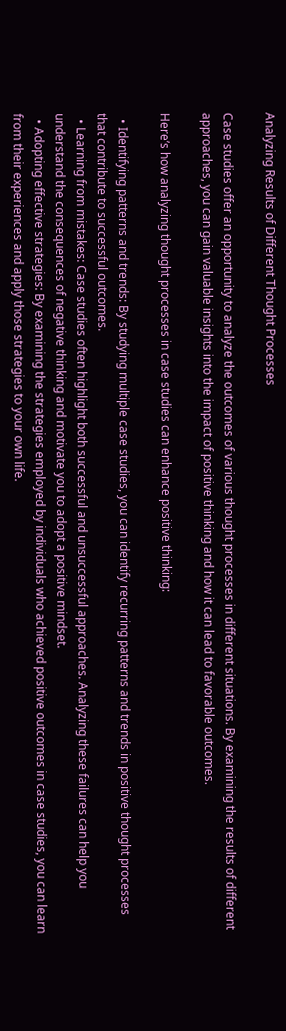Analyzing Results of Different Thought Processes

Case studies offer an opportunity to analyze the outcomes of various thought processes in different situations. By examining the results of different approaches, you can gain valuable insights into the impact of positive thinking and how it can lead to favorable outcomes.

Here’s how analyzing thought processes in case studies can enhance positive thinking:

  • Identifying patterns and trends: By studying multiple case studies, you can identify recurring patterns and trends in positive thought processes that contribute to successful outcomes.
  • Learning from mistakes: Case studies often highlight both successful and unsuccessful approaches. Analyzing these failures can help you understand the consequences of negative thinking and motivate you to adopt a positive mindset.
  • Adopting effective strategies: By examining the strategies employed by individuals who achieved positive outcomes in case studies, you can learn from their experiences and apply those strategies to your own life.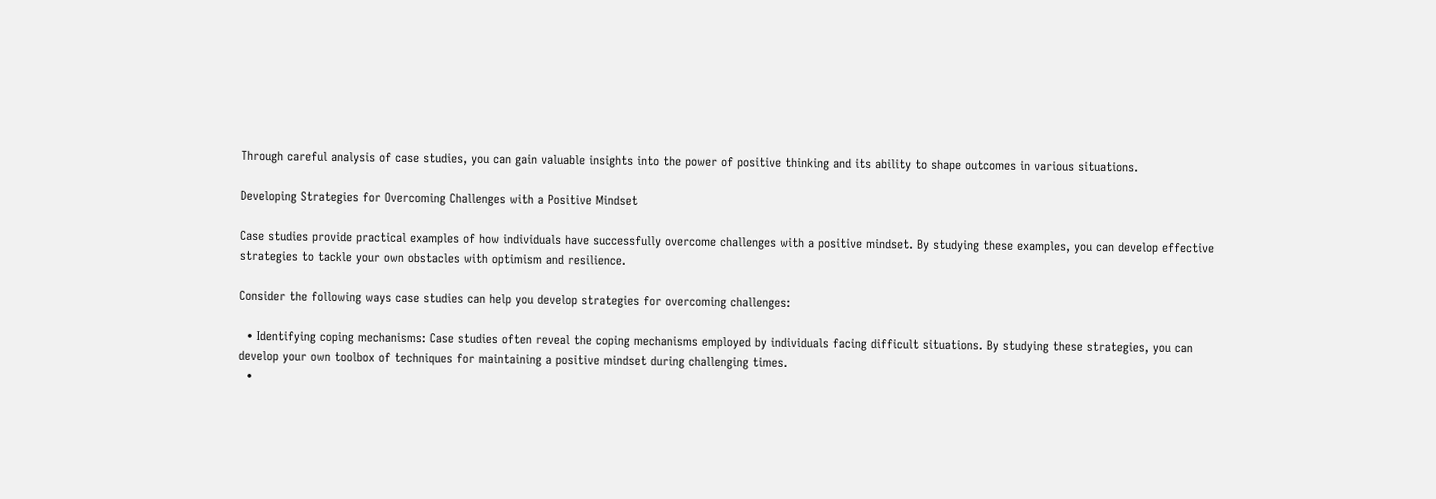Through careful analysis of case studies, you can gain valuable insights into the power of positive thinking and its ability to shape outcomes in various situations.

Developing Strategies for Overcoming Challenges with a Positive Mindset

Case studies provide practical examples of how individuals have successfully overcome challenges with a positive mindset. By studying these examples, you can develop effective strategies to tackle your own obstacles with optimism and resilience.

Consider the following ways case studies can help you develop strategies for overcoming challenges:

  • Identifying coping mechanisms: Case studies often reveal the coping mechanisms employed by individuals facing difficult situations. By studying these strategies, you can develop your own toolbox of techniques for maintaining a positive mindset during challenging times.
  •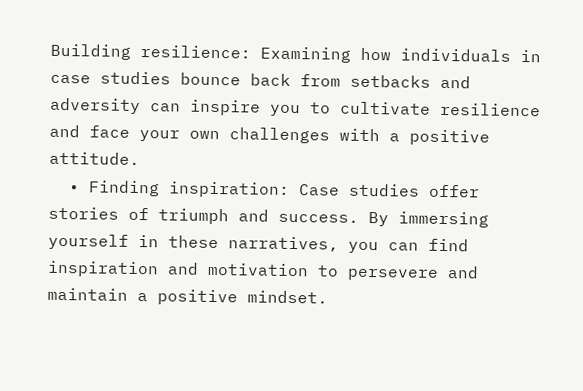Building resilience: Examining how individuals in case studies bounce back from setbacks and adversity can inspire you to cultivate resilience and face your own challenges with a positive attitude.
  • Finding inspiration: Case studies offer stories of triumph and success. By immersing yourself in these narratives, you can find inspiration and motivation to persevere and maintain a positive mindset.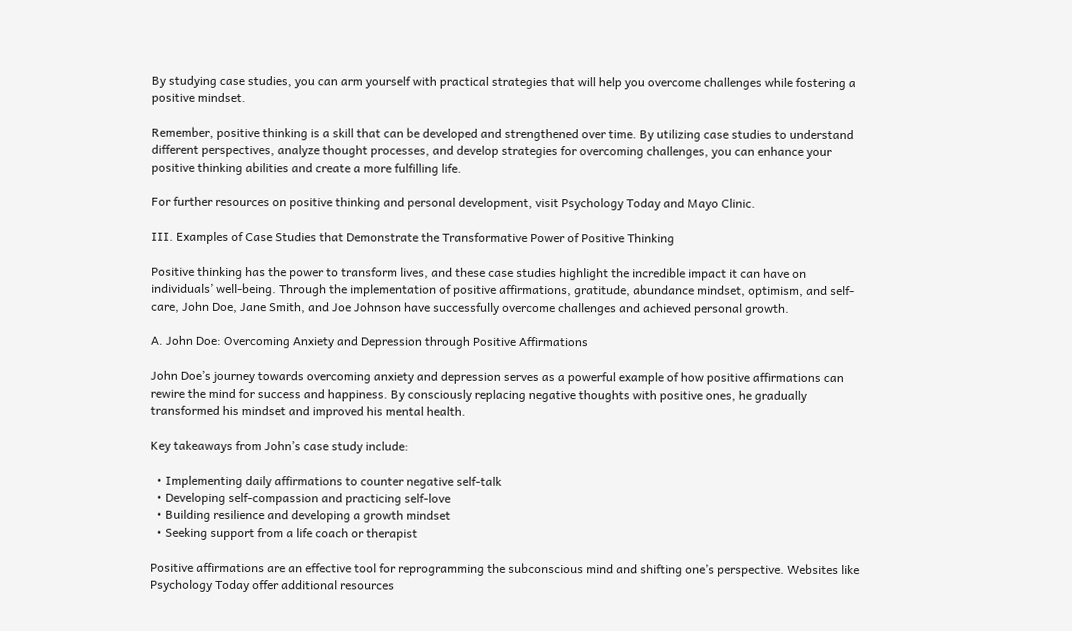By studying case studies, you can arm yourself with practical strategies that will help you overcome challenges while fostering a positive mindset.

Remember, positive thinking is a skill that can be developed and strengthened over time. By utilizing case studies to understand different perspectives, analyze thought processes, and develop strategies for overcoming challenges, you can enhance your positive thinking abilities and create a more fulfilling life.

For further resources on positive thinking and personal development, visit Psychology Today and Mayo Clinic.

III. Examples of Case Studies that Demonstrate the Transformative Power of Positive Thinking

Positive thinking has the power to transform lives, and these case studies highlight the incredible impact it can have on individuals’ well-being. Through the implementation of positive affirmations, gratitude, abundance mindset, optimism, and self-care, John Doe, Jane Smith, and Joe Johnson have successfully overcome challenges and achieved personal growth.

A. John Doe: Overcoming Anxiety and Depression through Positive Affirmations

John Doe’s journey towards overcoming anxiety and depression serves as a powerful example of how positive affirmations can rewire the mind for success and happiness. By consciously replacing negative thoughts with positive ones, he gradually transformed his mindset and improved his mental health.

Key takeaways from John’s case study include:

  • Implementing daily affirmations to counter negative self-talk
  • Developing self-compassion and practicing self-love
  • Building resilience and developing a growth mindset
  • Seeking support from a life coach or therapist

Positive affirmations are an effective tool for reprogramming the subconscious mind and shifting one’s perspective. Websites like Psychology Today offer additional resources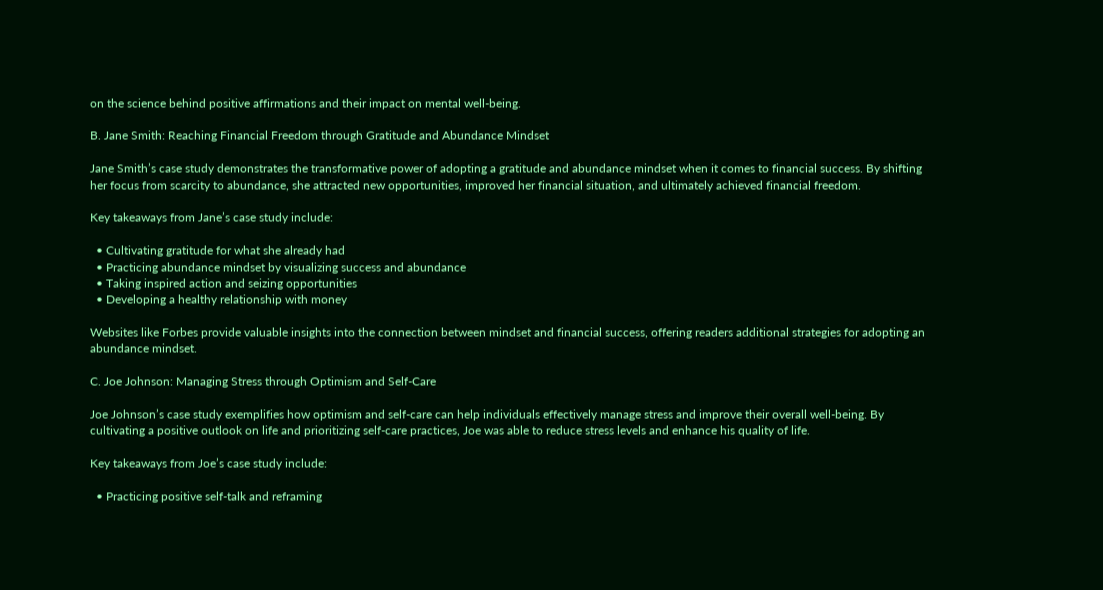on the science behind positive affirmations and their impact on mental well-being.

B. Jane Smith: Reaching Financial Freedom through Gratitude and Abundance Mindset

Jane Smith’s case study demonstrates the transformative power of adopting a gratitude and abundance mindset when it comes to financial success. By shifting her focus from scarcity to abundance, she attracted new opportunities, improved her financial situation, and ultimately achieved financial freedom.

Key takeaways from Jane’s case study include:

  • Cultivating gratitude for what she already had
  • Practicing abundance mindset by visualizing success and abundance
  • Taking inspired action and seizing opportunities
  • Developing a healthy relationship with money

Websites like Forbes provide valuable insights into the connection between mindset and financial success, offering readers additional strategies for adopting an abundance mindset.

C. Joe Johnson: Managing Stress through Optimism and Self-Care

Joe Johnson’s case study exemplifies how optimism and self-care can help individuals effectively manage stress and improve their overall well-being. By cultivating a positive outlook on life and prioritizing self-care practices, Joe was able to reduce stress levels and enhance his quality of life.

Key takeaways from Joe’s case study include:

  • Practicing positive self-talk and reframing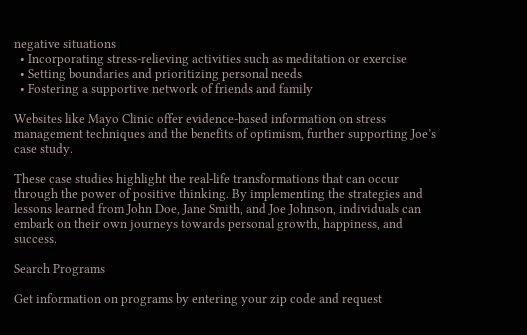negative situations
  • Incorporating stress-relieving activities such as meditation or exercise
  • Setting boundaries and prioritizing personal needs
  • Fostering a supportive network of friends and family

Websites like Mayo Clinic offer evidence-based information on stress management techniques and the benefits of optimism, further supporting Joe’s case study.

These case studies highlight the real-life transformations that can occur through the power of positive thinking. By implementing the strategies and lessons learned from John Doe, Jane Smith, and Joe Johnson, individuals can embark on their own journeys towards personal growth, happiness, and success.

Search Programs

Get information on programs by entering your zip code and request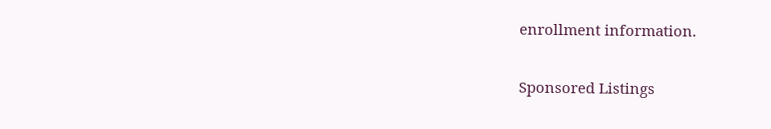enrollment information.

Sponsored Listings